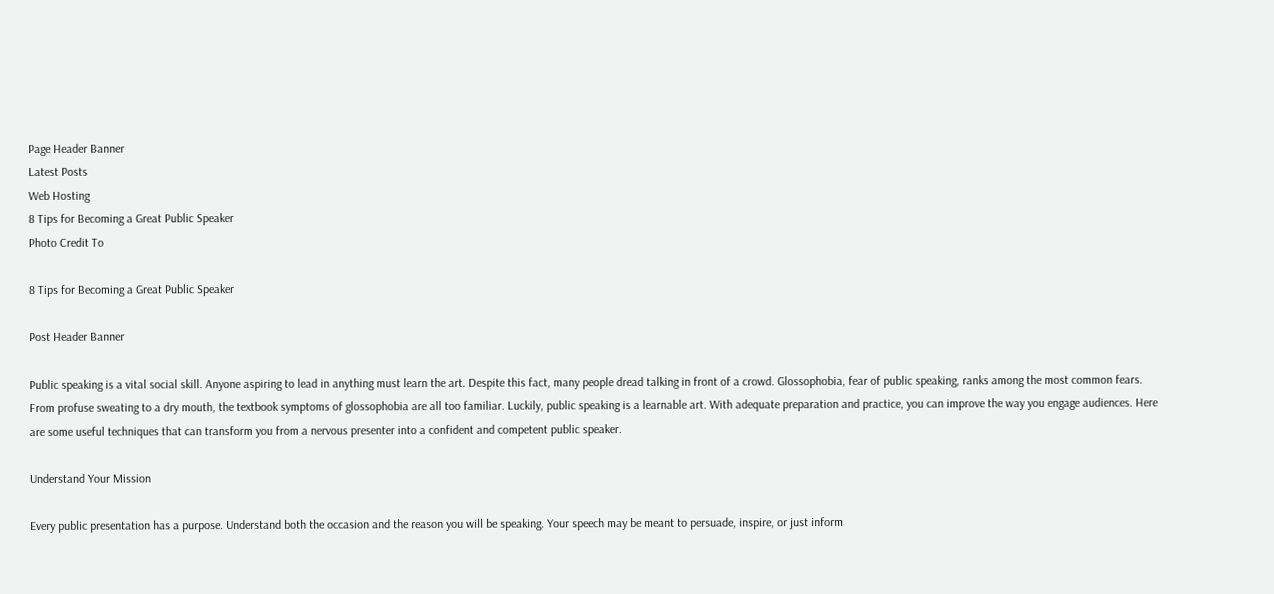Page Header Banner
Latest Posts
Web Hosting
8 Tips for Becoming a Great Public Speaker
Photo Credit To

8 Tips for Becoming a Great Public Speaker

Post Header Banner

Public speaking is a vital social skill. Anyone aspiring to lead in anything must learn the art. Despite this fact, many people dread talking in front of a crowd. Glossophobia, fear of public speaking, ranks among the most common fears. From profuse sweating to a dry mouth, the textbook symptoms of glossophobia are all too familiar. Luckily, public speaking is a learnable art. With adequate preparation and practice, you can improve the way you engage audiences. Here are some useful techniques that can transform you from a nervous presenter into a confident and competent public speaker.

Understand Your Mission

Every public presentation has a purpose. Understand both the occasion and the reason you will be speaking. Your speech may be meant to persuade, inspire, or just inform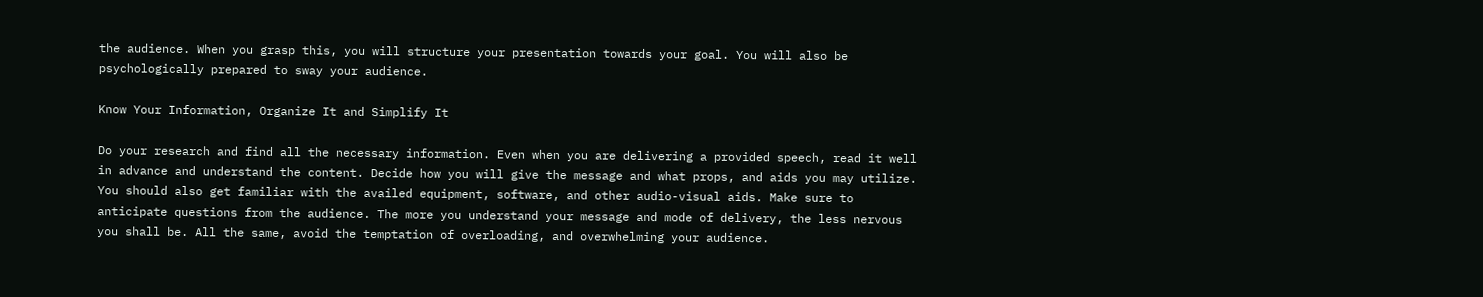the audience. When you grasp this, you will structure your presentation towards your goal. You will also be psychologically prepared to sway your audience.

Know Your Information, Organize It and Simplify It

Do your research and find all the necessary information. Even when you are delivering a provided speech, read it well in advance and understand the content. Decide how you will give the message and what props, and aids you may utilize. You should also get familiar with the availed equipment, software, and other audio-visual aids. Make sure to anticipate questions from the audience. The more you understand your message and mode of delivery, the less nervous you shall be. All the same, avoid the temptation of overloading, and overwhelming your audience.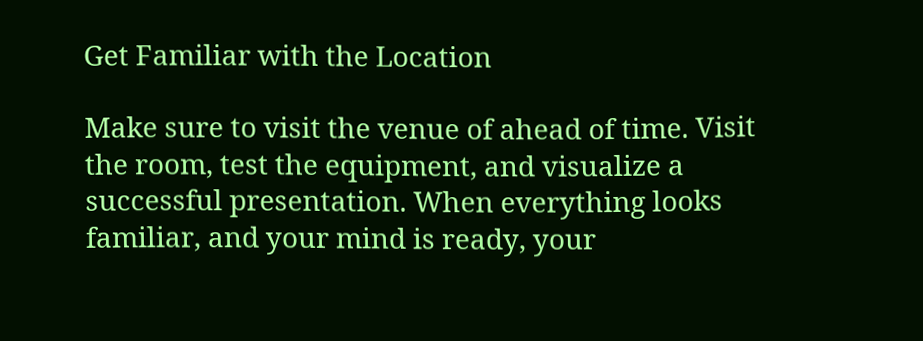Get Familiar with the Location

Make sure to visit the venue of ahead of time. Visit the room, test the equipment, and visualize a successful presentation. When everything looks familiar, and your mind is ready, your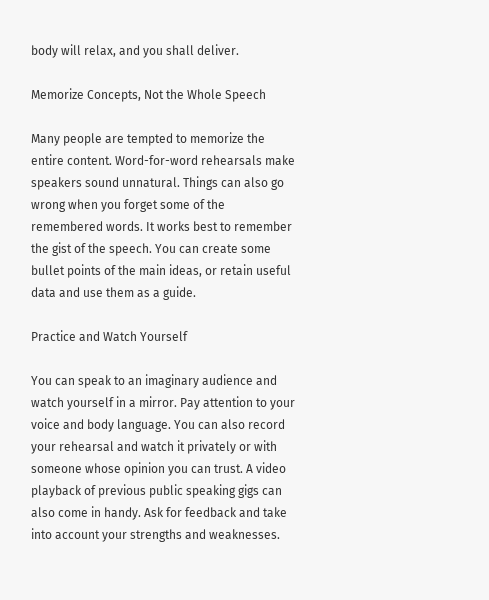body will relax, and you shall deliver.

Memorize Concepts, Not the Whole Speech

Many people are tempted to memorize the entire content. Word-for-word rehearsals make speakers sound unnatural. Things can also go wrong when you forget some of the remembered words. It works best to remember the gist of the speech. You can create some bullet points of the main ideas, or retain useful data and use them as a guide.

Practice and Watch Yourself

You can speak to an imaginary audience and watch yourself in a mirror. Pay attention to your voice and body language. You can also record your rehearsal and watch it privately or with someone whose opinion you can trust. A video playback of previous public speaking gigs can also come in handy. Ask for feedback and take into account your strengths and weaknesses.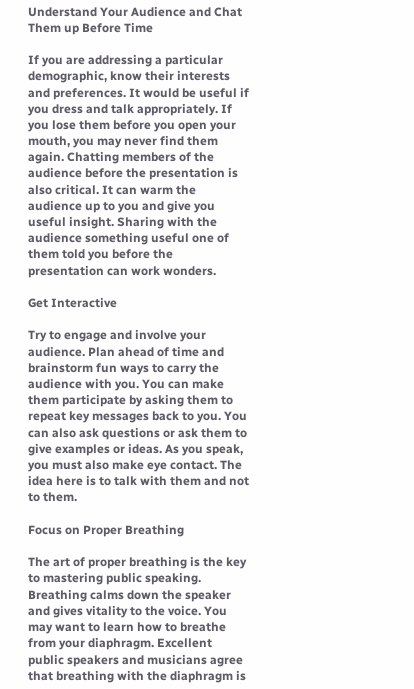Understand Your Audience and Chat Them up Before Time

If you are addressing a particular demographic, know their interests and preferences. It would be useful if you dress and talk appropriately. If you lose them before you open your mouth, you may never find them again. Chatting members of the audience before the presentation is also critical. It can warm the audience up to you and give you useful insight. Sharing with the audience something useful one of them told you before the presentation can work wonders.

Get Interactive

Try to engage and involve your audience. Plan ahead of time and brainstorm fun ways to carry the audience with you. You can make them participate by asking them to repeat key messages back to you. You can also ask questions or ask them to give examples or ideas. As you speak, you must also make eye contact. The idea here is to talk with them and not to them.

Focus on Proper Breathing

The art of proper breathing is the key to mastering public speaking. Breathing calms down the speaker and gives vitality to the voice. You may want to learn how to breathe from your diaphragm. Excellent public speakers and musicians agree that breathing with the diaphragm is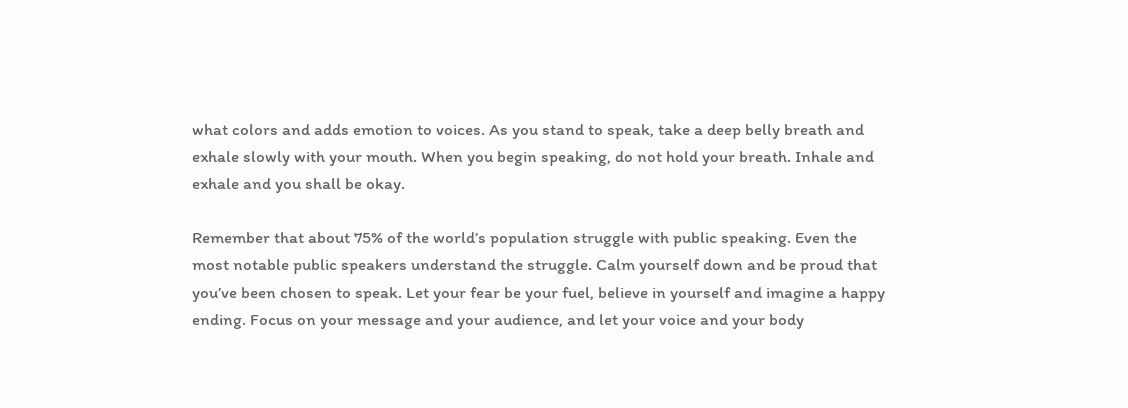what colors and adds emotion to voices. As you stand to speak, take a deep belly breath and exhale slowly with your mouth. When you begin speaking, do not hold your breath. Inhale and exhale and you shall be okay.

Remember that about 75% of the world’s population struggle with public speaking. Even the most notable public speakers understand the struggle. Calm yourself down and be proud that you’ve been chosen to speak. Let your fear be your fuel, believe in yourself and imagine a happy ending. Focus on your message and your audience, and let your voice and your body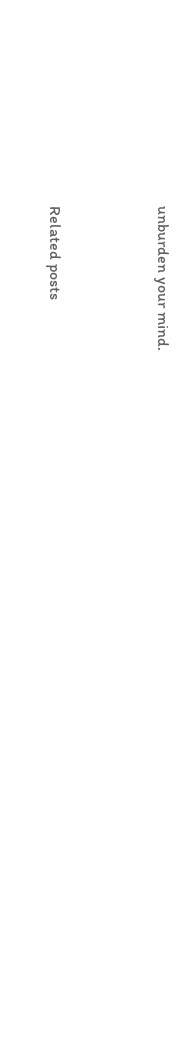unburden your mind.



Related posts